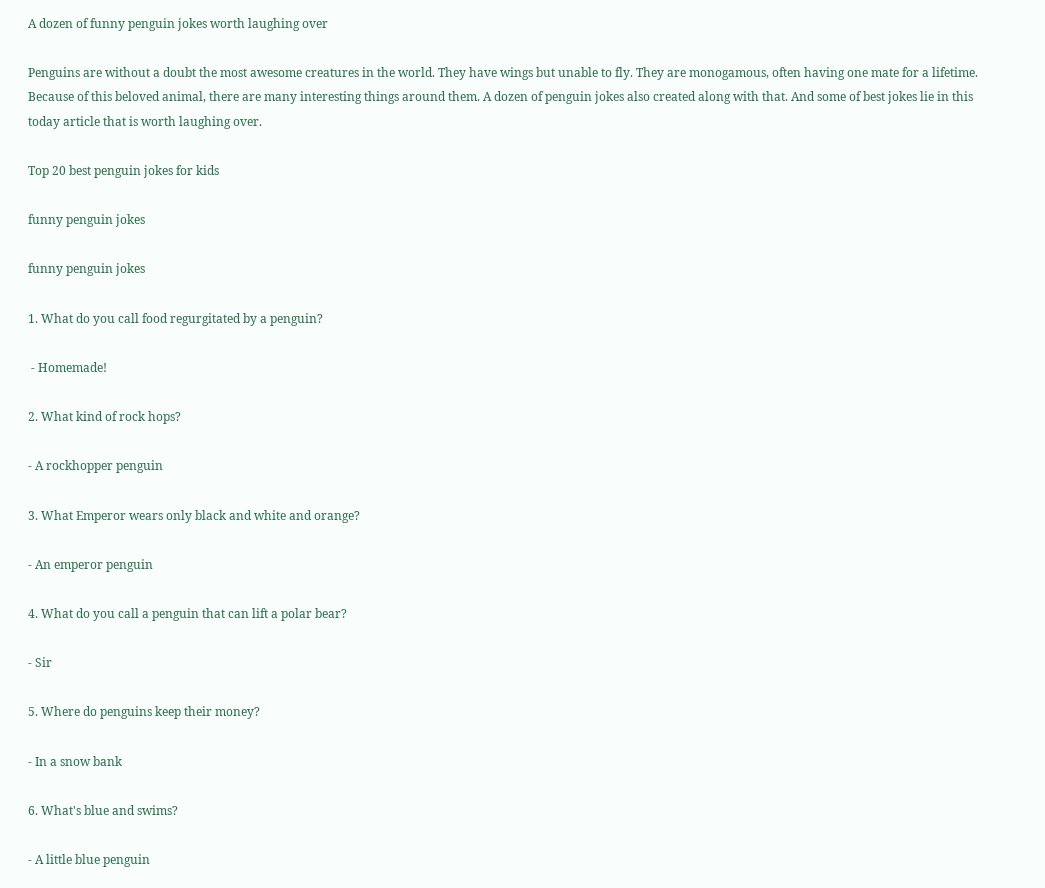A dozen of funny penguin jokes worth laughing over

Penguins are without a doubt the most awesome creatures in the world. They have wings but unable to fly. They are monogamous, often having one mate for a lifetime. Because of this beloved animal, there are many interesting things around them. A dozen of penguin jokes also created along with that. And some of best jokes lie in this today article that is worth laughing over.

Top 20 best penguin jokes for kids

funny penguin jokes

funny penguin jokes

1. What do you call food regurgitated by a penguin?

 - Homemade!

2. What kind of rock hops?

- A rockhopper penguin

3. What Emperor wears only black and white and orange?

- An emperor penguin

4. What do you call a penguin that can lift a polar bear?

- Sir

5. Where do penguins keep their money?

- In a snow bank

6. What's blue and swims?

- A little blue penguin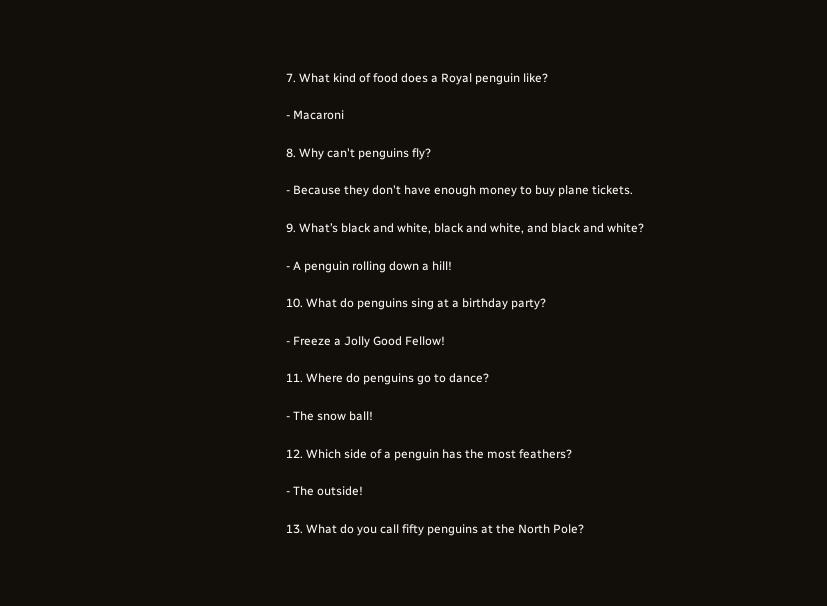7. What kind of food does a Royal penguin like?

- Macaroni

8. Why can't penguins fly?

- Because they don't have enough money to buy plane tickets.

9. What’s black and white, black and white, and black and white?

- A penguin rolling down a hill!

10. What do penguins sing at a birthday party?

- Freeze a Jolly Good Fellow!

11. Where do penguins go to dance?

- The snow ball!

12. Which side of a penguin has the most feathers?

- The outside!

13. What do you call fifty penguins at the North Pole?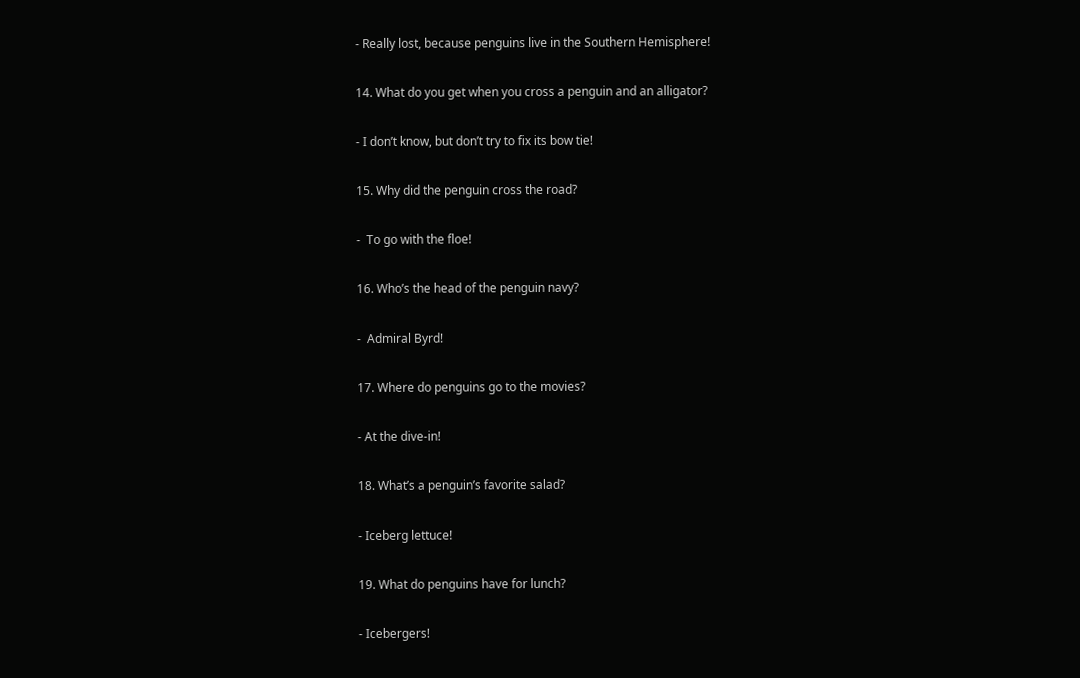- Really lost, because penguins live in the Southern Hemisphere!

14. What do you get when you cross a penguin and an alligator?

- I don’t know, but don’t try to fix its bow tie!

15. Why did the penguin cross the road?

-  To go with the floe!

16. Who’s the head of the penguin navy?

-  Admiral Byrd!

17. Where do penguins go to the movies?

- At the dive-in!

18. What’s a penguin’s favorite salad?

- Iceberg lettuce!

19. What do penguins have for lunch?

- Icebergers!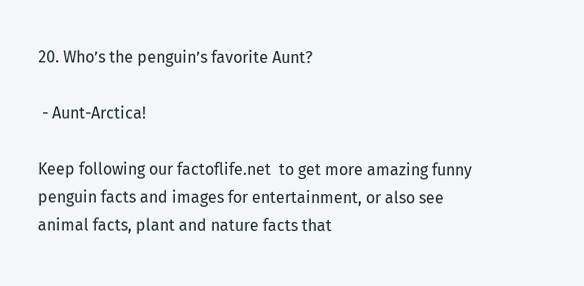20. Who’s the penguin’s favorite Aunt?

 - Aunt-Arctica!

Keep following our factoflife.net  to get more amazing funny penguin facts and images for entertainment, or also see animal facts, plant and nature facts that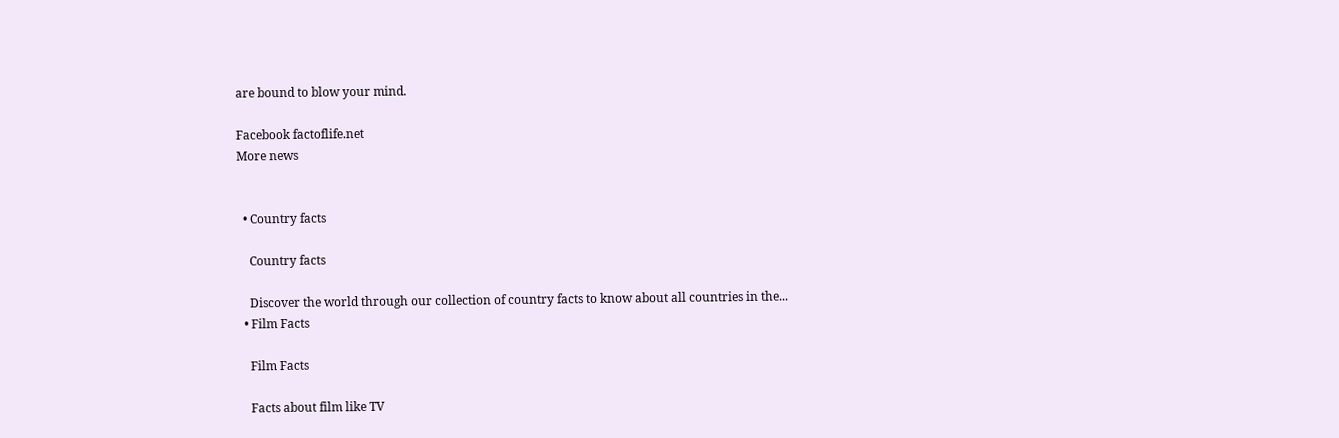are bound to blow your mind.

Facebook factoflife.net
More news


  • Country facts

    Country facts

    Discover the world through our collection of country facts to know about all countries in the...
  • Film Facts

    Film Facts

    Facts about film like TV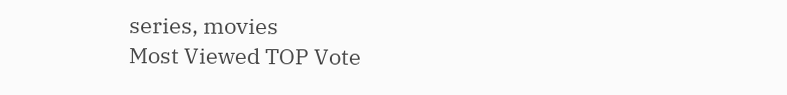series, movies
Most Viewed TOP Vote